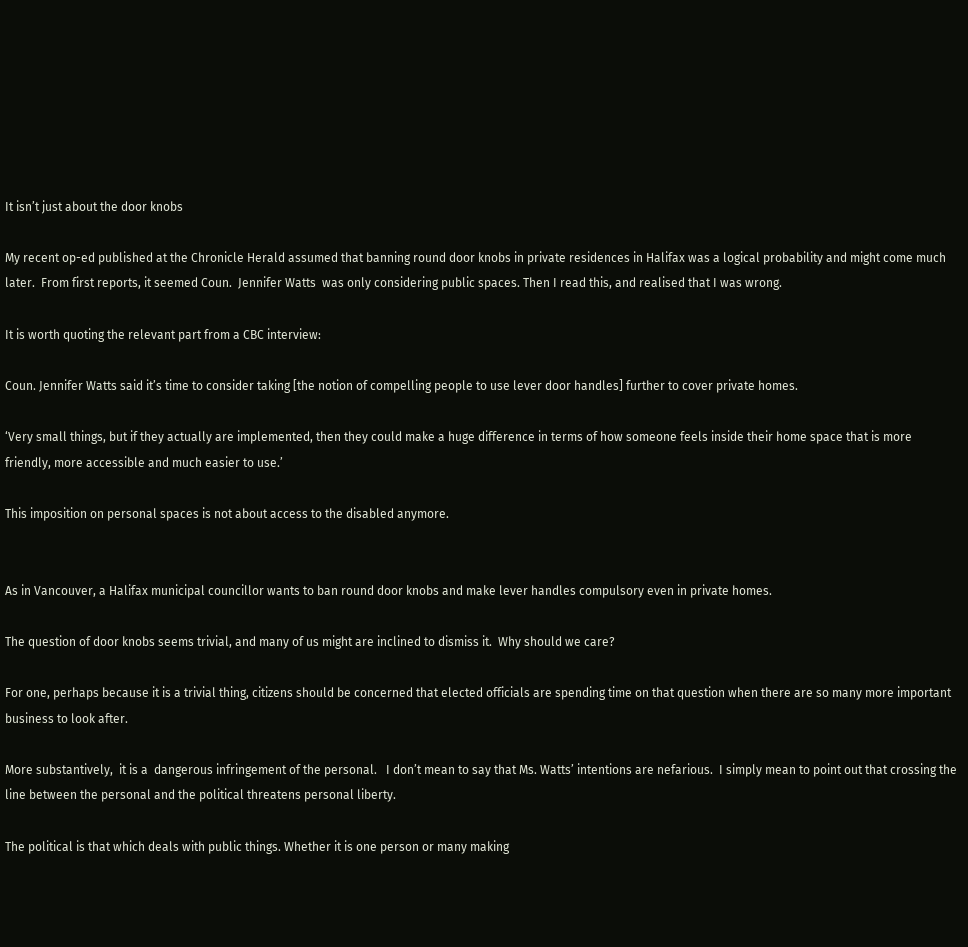It isn’t just about the door knobs

My recent op-ed published at the Chronicle Herald assumed that banning round door knobs in private residences in Halifax was a logical probability and might come much later.  From first reports, it seemed Coun.  Jennifer Watts  was only considering public spaces. Then I read this, and realised that I was wrong.

It is worth quoting the relevant part from a CBC interview:

Coun. Jennifer Watts said it’s time to consider taking [the notion of compelling people to use lever door handles] further to cover private homes.

‘Very small things, but if they actually are implemented, then they could make a huge difference in terms of how someone feels inside their home space that is more friendly, more accessible and much easier to use.’

This imposition on personal spaces is not about access to the disabled anymore.


As in Vancouver, a Halifax municipal councillor wants to ban round door knobs and make lever handles compulsory even in private homes.

The question of door knobs seems trivial, and many of us might are inclined to dismiss it.  Why should we care?

For one, perhaps because it is a trivial thing, citizens should be concerned that elected officials are spending time on that question when there are so many more important business to look after.

More substantively,  it is a  dangerous infringement of the personal.   I don’t mean to say that Ms. Watts’ intentions are nefarious.  I simply mean to point out that crossing the line between the personal and the political threatens personal liberty.

The political is that which deals with public things. Whether it is one person or many making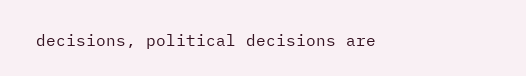decisions, political decisions are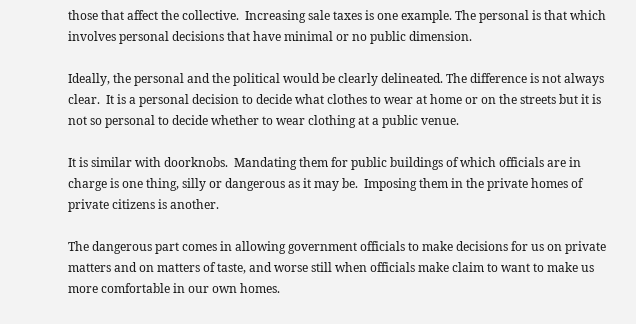those that affect the collective.  Increasing sale taxes is one example. The personal is that which involves personal decisions that have minimal or no public dimension.

Ideally, the personal and the political would be clearly delineated. The difference is not always clear.  It is a personal decision to decide what clothes to wear at home or on the streets but it is not so personal to decide whether to wear clothing at a public venue.

It is similar with doorknobs.  Mandating them for public buildings of which officials are in charge is one thing, silly or dangerous as it may be.  Imposing them in the private homes of private citizens is another.

The dangerous part comes in allowing government officials to make decisions for us on private matters and on matters of taste, and worse still when officials make claim to want to make us more comfortable in our own homes.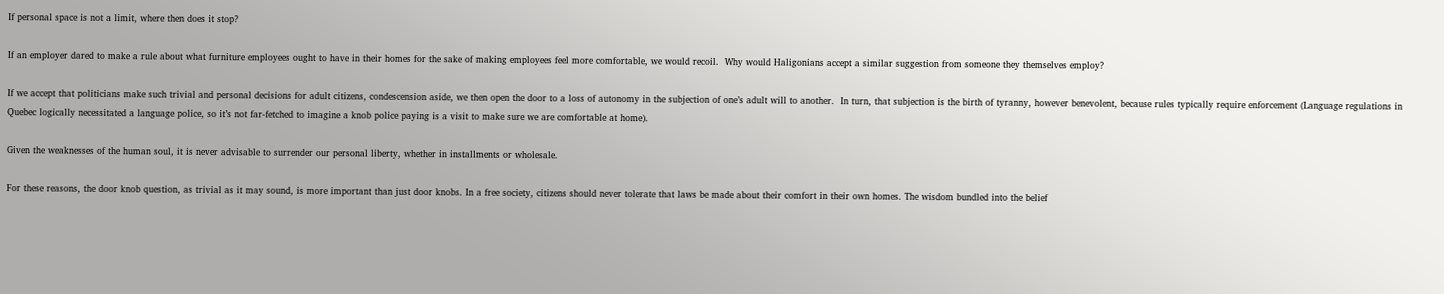If personal space is not a limit, where then does it stop?

If an employer dared to make a rule about what furniture employees ought to have in their homes for the sake of making employees feel more comfortable, we would recoil.  Why would Haligonians accept a similar suggestion from someone they themselves employ?

If we accept that politicians make such trivial and personal decisions for adult citizens, condescension aside, we then open the door to a loss of autonomy in the subjection of one’s adult will to another.  In turn, that subjection is the birth of tyranny, however benevolent, because rules typically require enforcement (Language regulations in Quebec logically necessitated a language police, so it’s not far-fetched to imagine a knob police paying is a visit to make sure we are comfortable at home).

Given the weaknesses of the human soul, it is never advisable to surrender our personal liberty, whether in installments or wholesale.

For these reasons, the door knob question, as trivial as it may sound, is more important than just door knobs. In a free society, citizens should never tolerate that laws be made about their comfort in their own homes. The wisdom bundled into the belief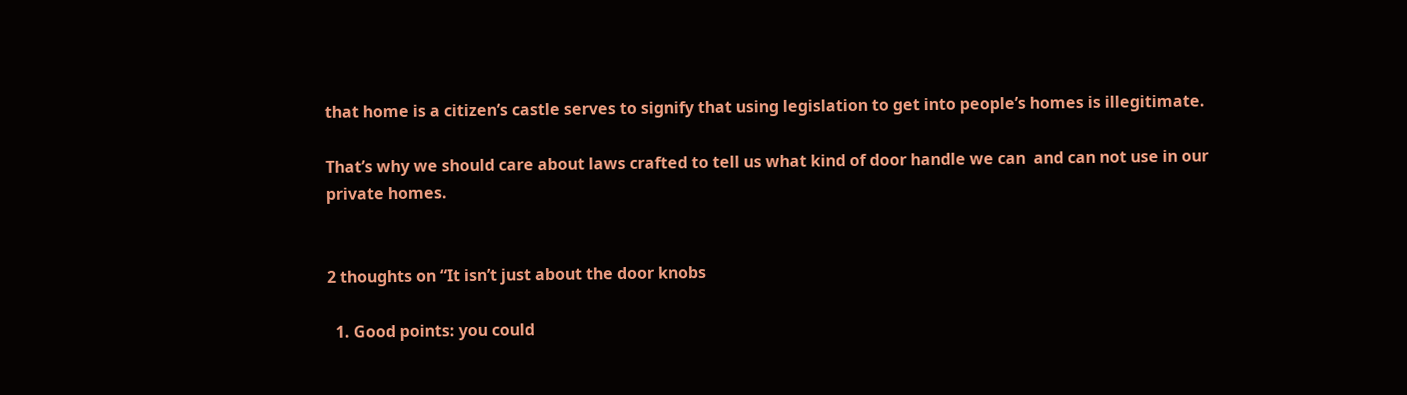that home is a citizen’s castle serves to signify that using legislation to get into people’s homes is illegitimate.

That’s why we should care about laws crafted to tell us what kind of door handle we can  and can not use in our private homes.


2 thoughts on “It isn’t just about the door knobs

  1. Good points: you could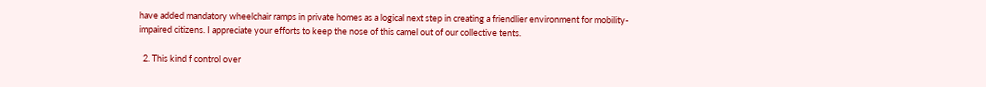have added mandatory wheelchair ramps in private homes as a logical next step in creating a friendlier environment for mobility-impaired citizens. I appreciate your efforts to keep the nose of this camel out of our collective tents.

  2. This kind f control over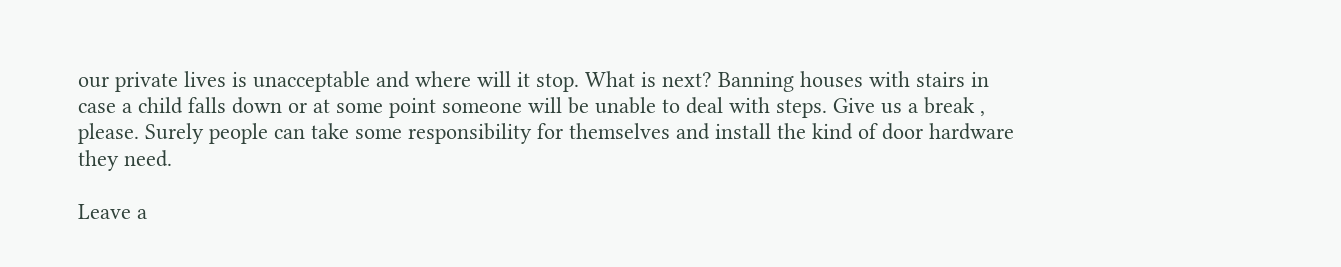our private lives is unacceptable and where will it stop. What is next? Banning houses with stairs in case a child falls down or at some point someone will be unable to deal with steps. Give us a break , please. Surely people can take some responsibility for themselves and install the kind of door hardware they need.

Leave a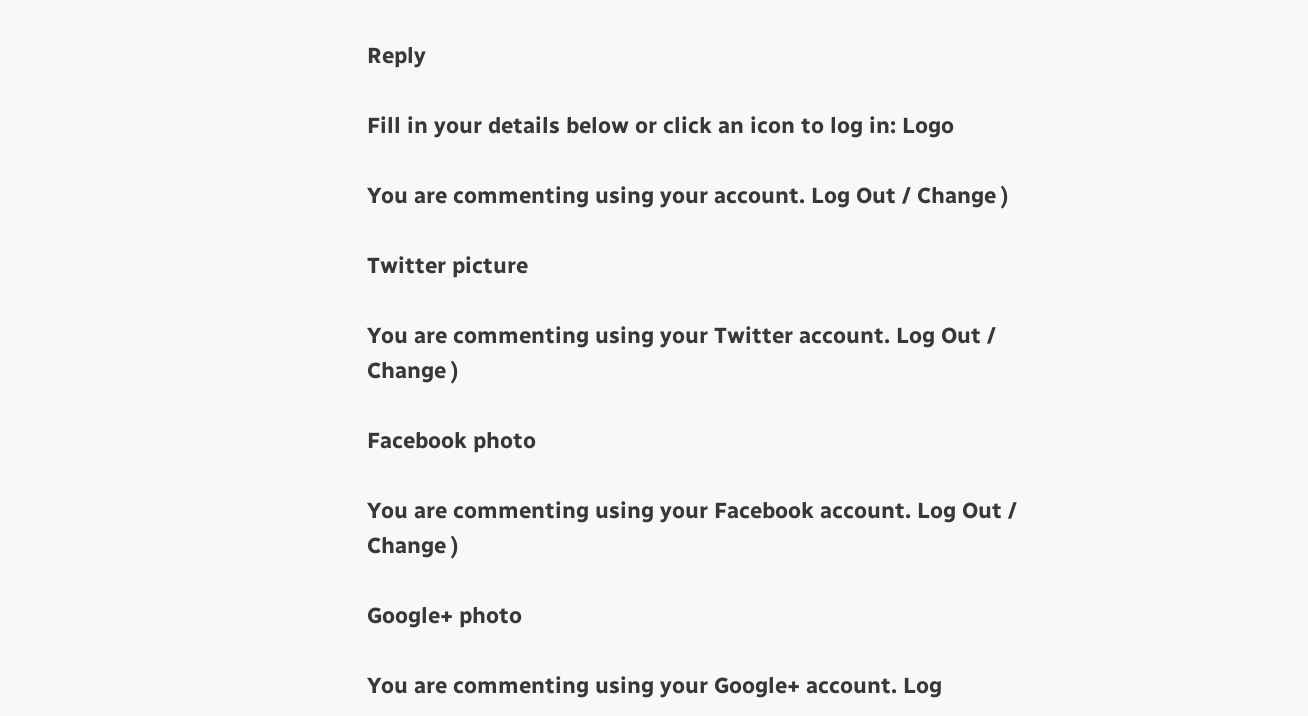Reply

Fill in your details below or click an icon to log in: Logo

You are commenting using your account. Log Out / Change )

Twitter picture

You are commenting using your Twitter account. Log Out / Change )

Facebook photo

You are commenting using your Facebook account. Log Out / Change )

Google+ photo

You are commenting using your Google+ account. Log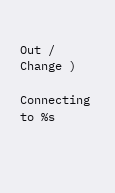Out / Change )

Connecting to %s